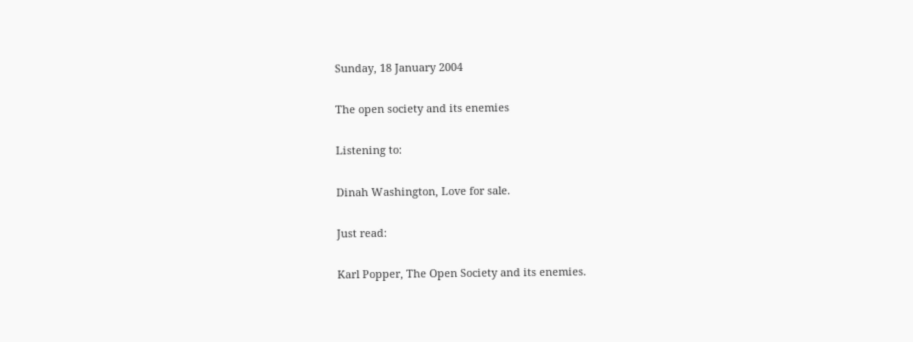Sunday, 18 January 2004

The open society and its enemies

Listening to:

Dinah Washington, Love for sale.

Just read:

Karl Popper, The Open Society and its enemies.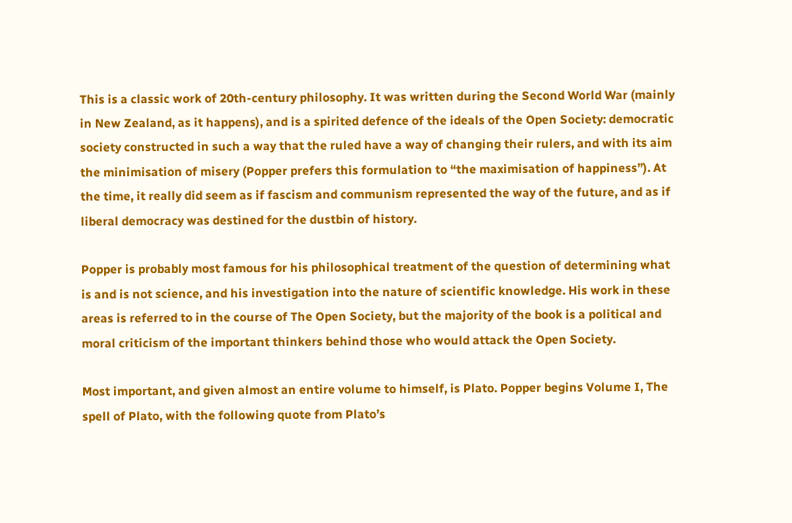This is a classic work of 20th-century philosophy. It was written during the Second World War (mainly in New Zealand, as it happens), and is a spirited defence of the ideals of the Open Society: democratic society constructed in such a way that the ruled have a way of changing their rulers, and with its aim the minimisation of misery (Popper prefers this formulation to “the maximisation of happiness”). At the time, it really did seem as if fascism and communism represented the way of the future, and as if liberal democracy was destined for the dustbin of history.

Popper is probably most famous for his philosophical treatment of the question of determining what is and is not science, and his investigation into the nature of scientific knowledge. His work in these areas is referred to in the course of The Open Society, but the majority of the book is a political and moral criticism of the important thinkers behind those who would attack the Open Society.

Most important, and given almost an entire volume to himself, is Plato. Popper begins Volume I, The spell of Plato, with the following quote from Plato’s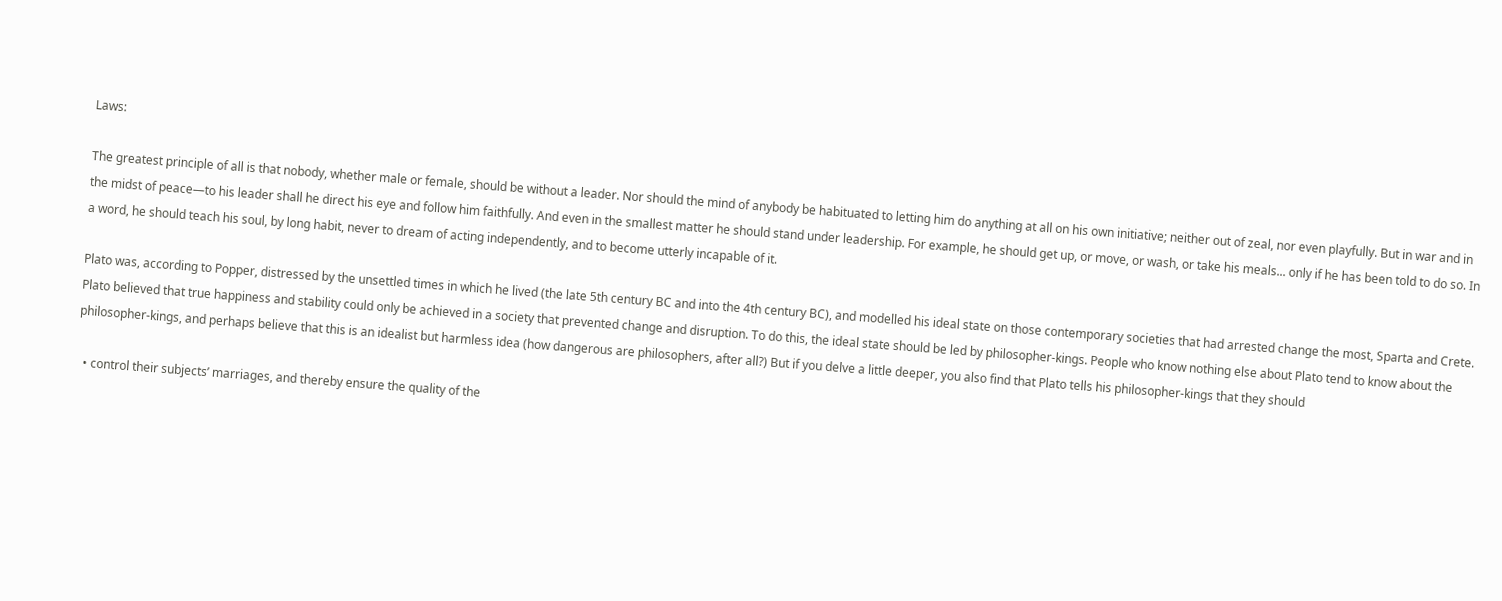Laws:

The greatest principle of all is that nobody, whether male or female, should be without a leader. Nor should the mind of anybody be habituated to letting him do anything at all on his own initiative; neither out of zeal, nor even playfully. But in war and in the midst of peace—to his leader shall he direct his eye and follow him faithfully. And even in the smallest matter he should stand under leadership. For example, he should get up, or move, or wash, or take his meals... only if he has been told to do so. In a word, he should teach his soul, by long habit, never to dream of acting independently, and to become utterly incapable of it.

Plato was, according to Popper, distressed by the unsettled times in which he lived (the late 5th century BC and into the 4th century BC), and modelled his ideal state on those contemporary societies that had arrested change the most, Sparta and Crete. Plato believed that true happiness and stability could only be achieved in a society that prevented change and disruption. To do this, the ideal state should be led by philosopher-kings. People who know nothing else about Plato tend to know about the philosopher-kings, and perhaps believe that this is an idealist but harmless idea (how dangerous are philosophers, after all?) But if you delve a little deeper, you also find that Plato tells his philosopher-kings that they should

  • control their subjects’ marriages, and thereby ensure the quality of the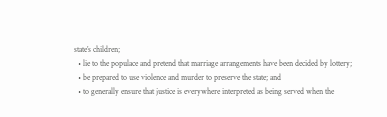state’s children;
  • lie to the populace and pretend that marriage arrangements have been decided by lottery;
  • be prepared to use violence and murder to preserve the state; and
  • to generally ensure that justice is everywhere interpreted as being served when the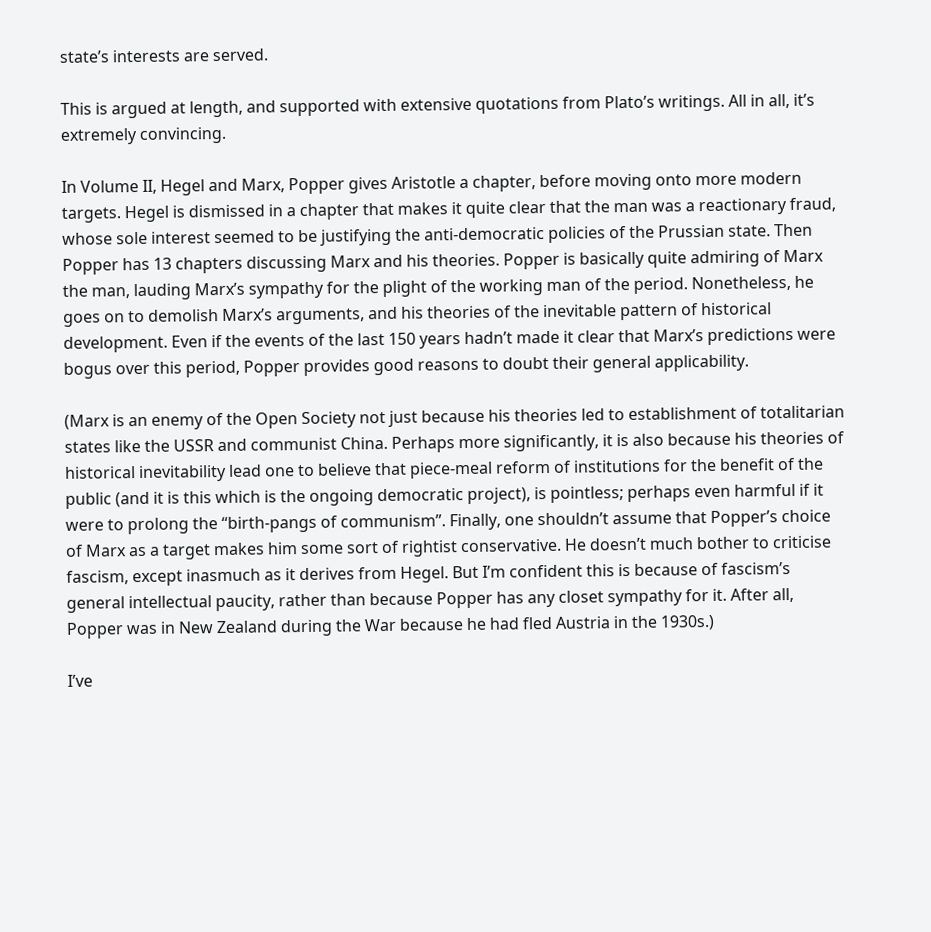state’s interests are served.

This is argued at length, and supported with extensive quotations from Plato’s writings. All in all, it’s extremely convincing.

In Volume II, Hegel and Marx, Popper gives Aristotle a chapter, before moving onto more modern targets. Hegel is dismissed in a chapter that makes it quite clear that the man was a reactionary fraud, whose sole interest seemed to be justifying the anti-democratic policies of the Prussian state. Then Popper has 13 chapters discussing Marx and his theories. Popper is basically quite admiring of Marx the man, lauding Marx’s sympathy for the plight of the working man of the period. Nonetheless, he goes on to demolish Marx’s arguments, and his theories of the inevitable pattern of historical development. Even if the events of the last 150 years hadn’t made it clear that Marx’s predictions were bogus over this period, Popper provides good reasons to doubt their general applicability.

(Marx is an enemy of the Open Society not just because his theories led to establishment of totalitarian states like the USSR and communist China. Perhaps more significantly, it is also because his theories of historical inevitability lead one to believe that piece-meal reform of institutions for the benefit of the public (and it is this which is the ongoing democratic project), is pointless; perhaps even harmful if it were to prolong the “birth-pangs of communism”. Finally, one shouldn’t assume that Popper’s choice of Marx as a target makes him some sort of rightist conservative. He doesn’t much bother to criticise fascism, except inasmuch as it derives from Hegel. But I’m confident this is because of fascism’s general intellectual paucity, rather than because Popper has any closet sympathy for it. After all, Popper was in New Zealand during the War because he had fled Austria in the 1930s.)

I’ve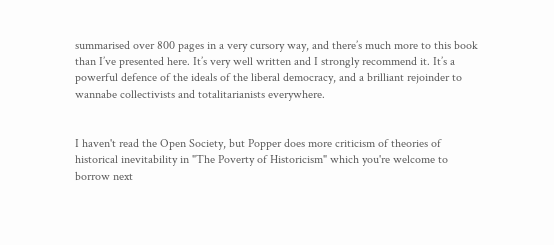summarised over 800 pages in a very cursory way, and there’s much more to this book than I’ve presented here. It’s very well written and I strongly recommend it. It’s a powerful defence of the ideals of the liberal democracy, and a brilliant rejoinder to wannabe collectivists and totalitarianists everywhere.


I haven't read the Open Society, but Popper does more criticism of theories of historical inevitability in "The Poverty of Historicism" which you're welcome to borrow next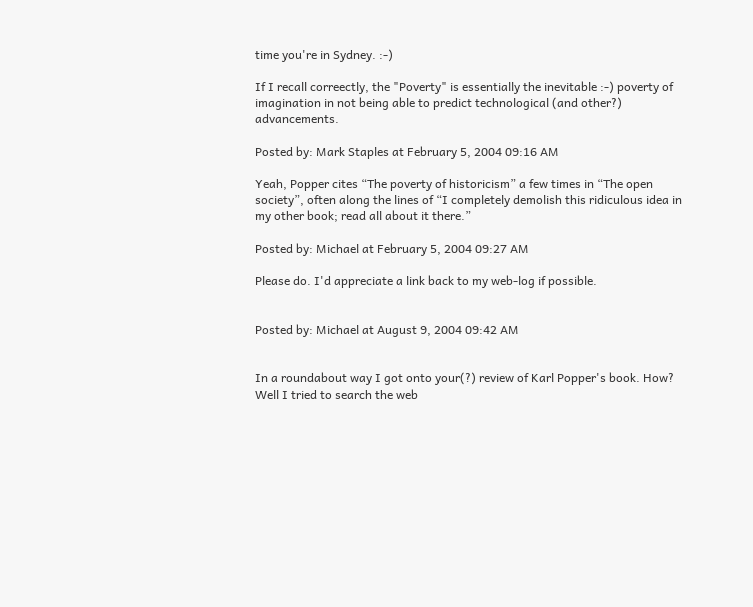time you're in Sydney. :-)

If I recall correectly, the "Poverty" is essentially the inevitable :-) poverty of imagination in not being able to predict technological (and other?) advancements.

Posted by: Mark Staples at February 5, 2004 09:16 AM

Yeah, Popper cites “The poverty of historicism” a few times in “The open society”, often along the lines of “I completely demolish this ridiculous idea in my other book; read all about it there.”

Posted by: Michael at February 5, 2004 09:27 AM

Please do. I'd appreciate a link back to my web-log if possible.


Posted by: Michael at August 9, 2004 09:42 AM


In a roundabout way I got onto your(?) review of Karl Popper's book. How? Well I tried to search the web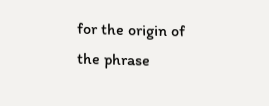for the origin of the phrase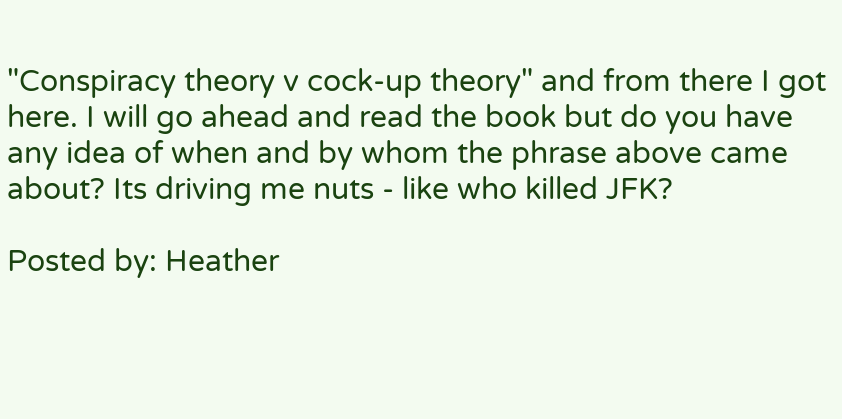"Conspiracy theory v cock-up theory" and from there I got here. I will go ahead and read the book but do you have any idea of when and by whom the phrase above came about? Its driving me nuts - like who killed JFK?

Posted by: Heather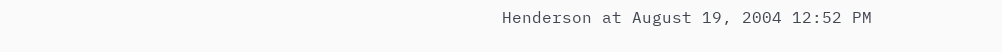Henderson at August 19, 2004 12:52 PM